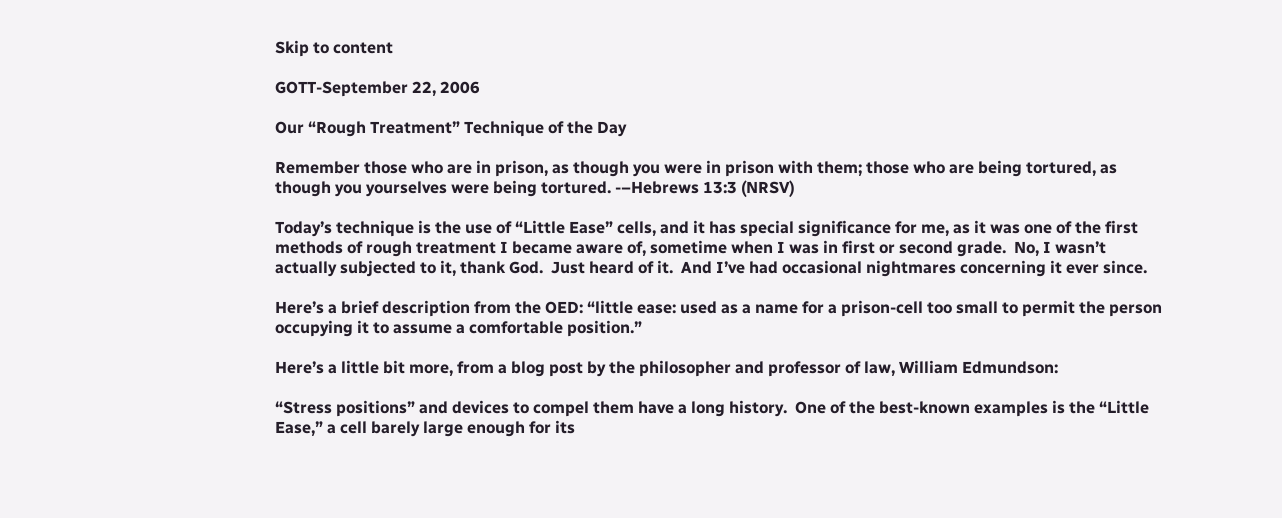Skip to content

GOTT-September 22, 2006

Our “Rough Treatment” Technique of the Day

Remember those who are in prison, as though you were in prison with them; those who are being tortured, as though you yourselves were being tortured. -–Hebrews 13:3 (NRSV)

Today’s technique is the use of “Little Ease” cells, and it has special significance for me, as it was one of the first methods of rough treatment I became aware of, sometime when I was in first or second grade.  No, I wasn’t actually subjected to it, thank God.  Just heard of it.  And I’ve had occasional nightmares concerning it ever since.

Here’s a brief description from the OED: “little ease: used as a name for a prison-cell too small to permit the person occupying it to assume a comfortable position.”

Here’s a little bit more, from a blog post by the philosopher and professor of law, William Edmundson:

“Stress positions” and devices to compel them have a long history.  One of the best-known examples is the “Little Ease,” a cell barely large enough for its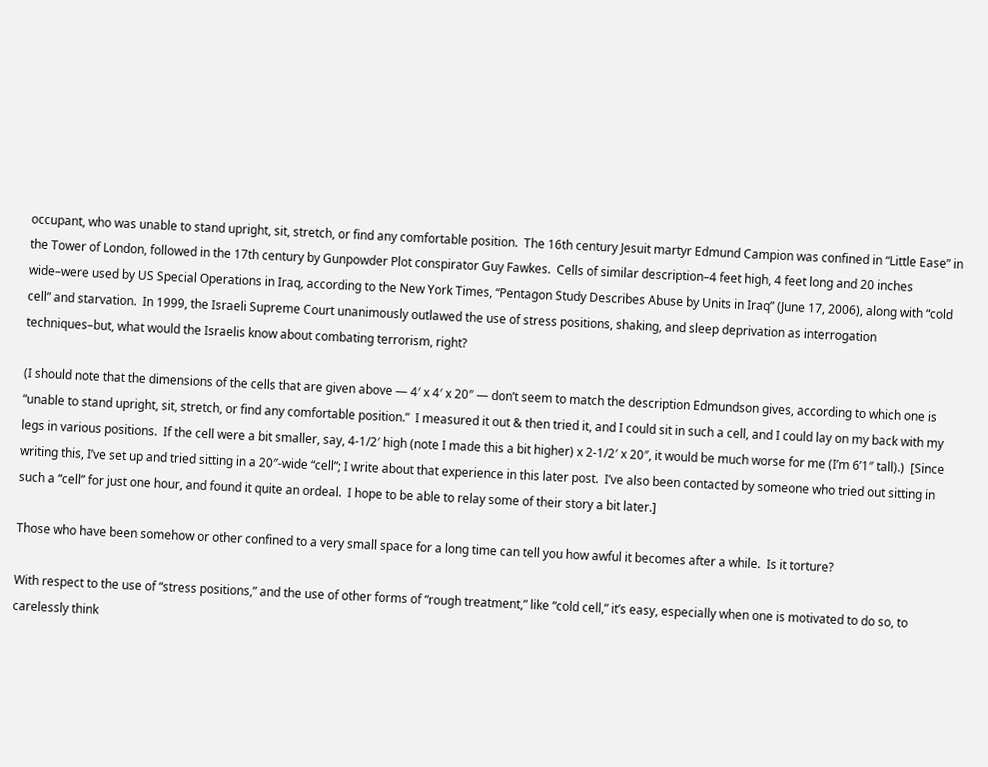occupant, who was unable to stand upright, sit, stretch, or find any comfortable position.  The 16th century Jesuit martyr Edmund Campion was confined in “Little Ease” in the Tower of London, followed in the 17th century by Gunpowder Plot conspirator Guy Fawkes.  Cells of similar description–4 feet high, 4 feet long and 20 inches wide–were used by US Special Operations in Iraq, according to the New York Times, “Pentagon Study Describes Abuse by Units in Iraq” (June 17, 2006), along with “cold cell” and starvation.  In 1999, the Israeli Supreme Court unanimously outlawed the use of stress positions, shaking, and sleep deprivation as interrogation techniques–but, what would the Israelis know about combating terrorism, right?

(I should note that the dimensions of the cells that are given above — 4′ x 4′ x 20″ — don’t seem to match the description Edmundson gives, according to which one is “unable to stand upright, sit, stretch, or find any comfortable position.”  I measured it out & then tried it, and I could sit in such a cell, and I could lay on my back with my legs in various positions.  If the cell were a bit smaller, say, 4-1/2′ high (note I made this a bit higher) x 2-1/2′ x 20″, it would be much worse for me (I’m 6’1″ tall).)  [Since writing this, I’ve set up and tried sitting in a 20″-wide “cell”; I write about that experience in this later post.  I’ve also been contacted by someone who tried out sitting in such a “cell” for just one hour, and found it quite an ordeal.  I hope to be able to relay some of their story a bit later.]

Those who have been somehow or other confined to a very small space for a long time can tell you how awful it becomes after a while.  Is it torture?

With respect to the use of “stress positions,” and the use of other forms of “rough treatment,” like “cold cell,” it’s easy, especially when one is motivated to do so, to carelessly think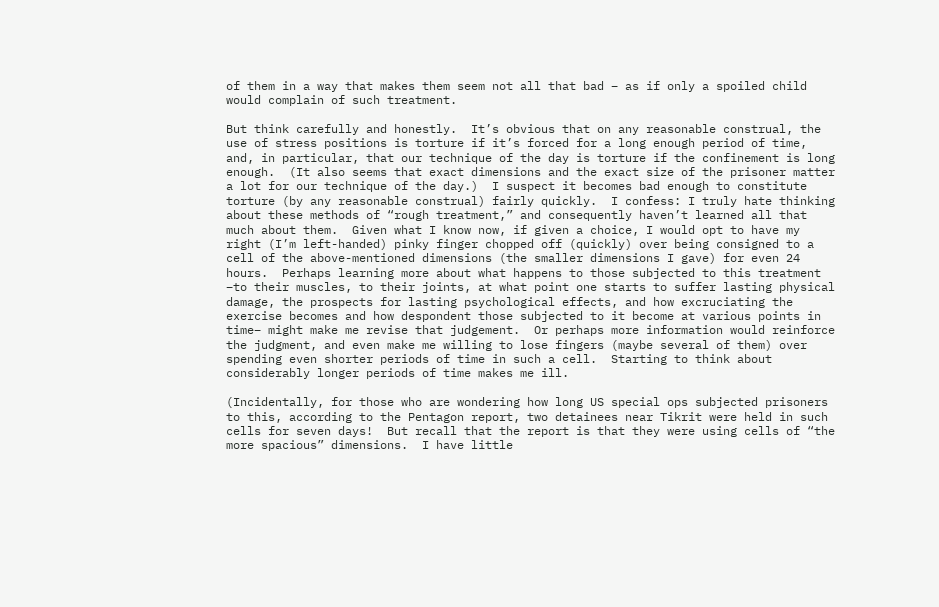of them in a way that makes them seem not all that bad – as if only a spoiled child would complain of such treatment.

But think carefully and honestly.  It’s obvious that on any reasonable construal, the use of stress positions is torture if it’s forced for a long enough period of time, and, in particular, that our technique of the day is torture if the confinement is long enough.  (It also seems that exact dimensions and the exact size of the prisoner matter a lot for our technique of the day.)  I suspect it becomes bad enough to constitute torture (by any reasonable construal) fairly quickly.  I confess: I truly hate thinking about these methods of “rough treatment,” and consequently haven’t learned all that much about them.  Given what I know now, if given a choice, I would opt to have my right (I’m left-handed) pinky finger chopped off (quickly) over being consigned to a cell of the above-mentioned dimensions (the smaller dimensions I gave) for even 24 hours.  Perhaps learning more about what happens to those subjected to this treatment –to their muscles, to their joints, at what point one starts to suffer lasting physical damage, the prospects for lasting psychological effects, and how excruciating the exercise becomes and how despondent those subjected to it become at various points in time– might make me revise that judgement.  Or perhaps more information would reinforce the judgment, and even make me willing to lose fingers (maybe several of them) over spending even shorter periods of time in such a cell.  Starting to think about considerably longer periods of time makes me ill.

(Incidentally, for those who are wondering how long US special ops subjected prisoners to this, according to the Pentagon report, two detainees near Tikrit were held in such cells for seven days!  But recall that the report is that they were using cells of “the more spacious” dimensions.  I have little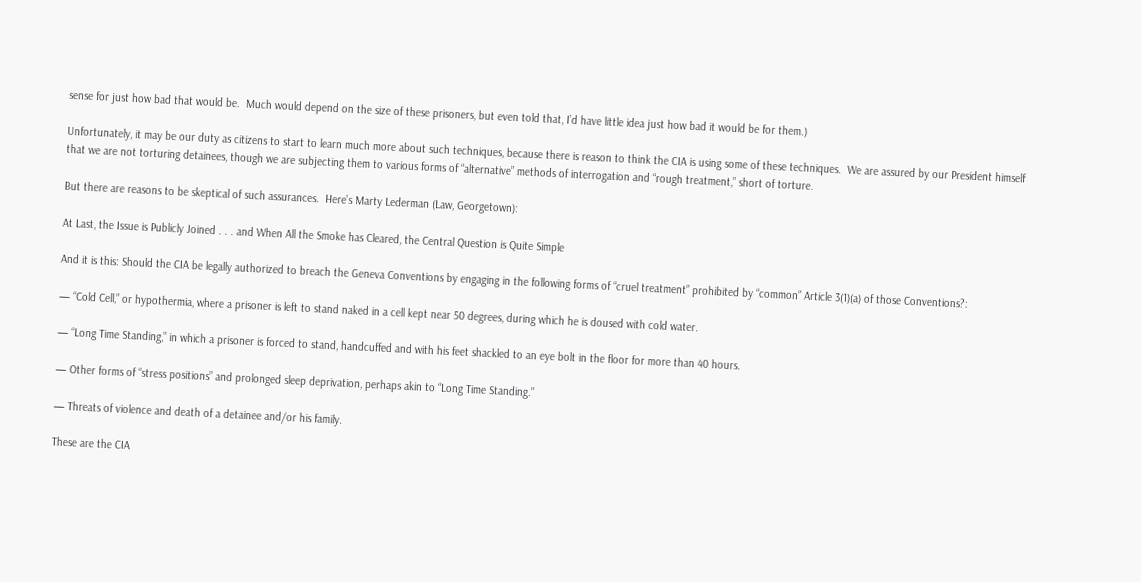sense for just how bad that would be.  Much would depend on the size of these prisoners, but even told that, I’d have little idea just how bad it would be for them.)

Unfortunately, it may be our duty as citizens to start to learn much more about such techniques, because there is reason to think the CIA is using some of these techniques.  We are assured by our President himself that we are not torturing detainees, though we are subjecting them to various forms of “alternative” methods of interrogation and “rough treatment,” short of torture.

But there are reasons to be skeptical of such assurances.  Here’s Marty Lederman (Law, Georgetown):

At Last, the Issue is Publicly Joined . . . and When All the Smoke has Cleared, the Central Question is Quite Simple

And it is this: Should the CIA be legally authorized to breach the Geneva Conventions by engaging in the following forms of “cruel treatment” prohibited by “common” Article 3(1)(a) of those Conventions?:

— “Cold Cell,” or hypothermia, where a prisoner is left to stand naked in a cell kept near 50 degrees, during which he is doused with cold water.

— “Long Time Standing,” in which a prisoner is forced to stand, handcuffed and with his feet shackled to an eye bolt in the floor for more than 40 hours.

— Other forms of “stress positions” and prolonged sleep deprivation, perhaps akin to “Long Time Standing.”

— Threats of violence and death of a detainee and/or his family.

These are the CIA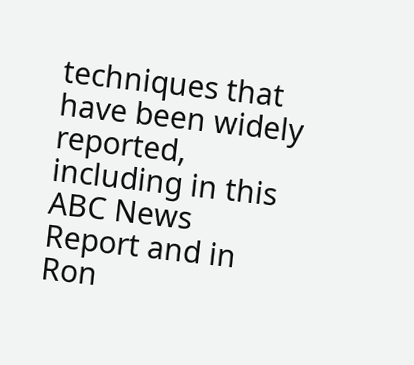techniques that have been widely reported, including in this ABC News Report and in Ron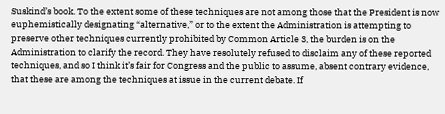Suskind’s book. To the extent some of these techniques are not among those that the President is now euphemistically designating “alternative,” or to the extent the Administration is attempting to preserve other techniques currently prohibited by Common Article 3, the burden is on the Administration to clarify the record. They have resolutely refused to disclaim any of these reported techniques, and so I think it’s fair for Congress and the public to assume, absent contrary evidence, that these are among the techniques at issue in the current debate. If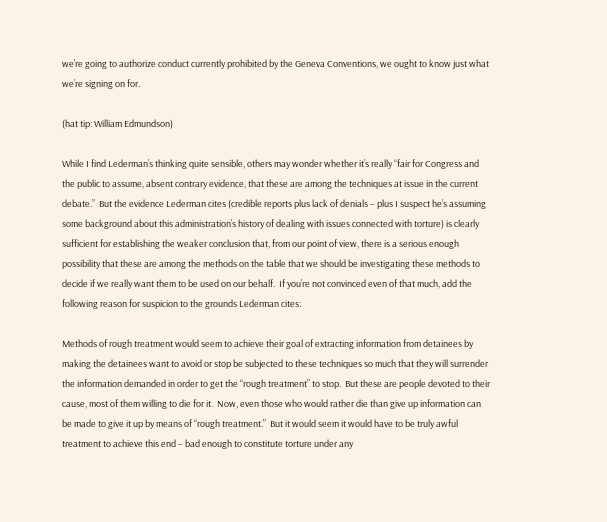we’re going to authorize conduct currently prohibited by the Geneva Conventions, we ought to know just what we’re signing on for.

(hat tip: William Edmundson)

While I find Lederman’s thinking quite sensible, others may wonder whether it’s really “fair for Congress and the public to assume, absent contrary evidence, that these are among the techniques at issue in the current debate.”  But the evidence Lederman cites (credible reports plus lack of denials – plus I suspect he’s assuming some background about this administration’s history of dealing with issues connected with torture) is clearly sufficient for establishing the weaker conclusion that, from our point of view, there is a serious enough possibility that these are among the methods on the table that we should be investigating these methods to decide if we really want them to be used on our behalf.  If you’re not convinced even of that much, add the following reason for suspicion to the grounds Lederman cites:

Methods of rough treatment would seem to achieve their goal of extracting information from detainees by making the detainees want to avoid or stop be subjected to these techniques so much that they will surrender the information demanded in order to get the “rough treatment” to stop.  But these are people devoted to their cause, most of them willing to die for it.  Now, even those who would rather die than give up information can be made to give it up by means of “rough treatment.”  But it would seem it would have to be truly awful treatment to achieve this end – bad enough to constitute torture under any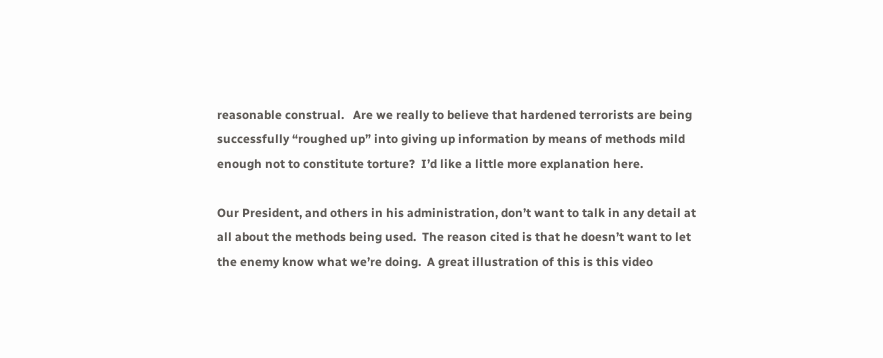reasonable construal.   Are we really to believe that hardened terrorists are being successfully “roughed up” into giving up information by means of methods mild enough not to constitute torture?  I’d like a little more explanation here.

Our President, and others in his administration, don’t want to talk in any detail at all about the methods being used.  The reason cited is that he doesn’t want to let the enemy know what we’re doing.  A great illustration of this is this video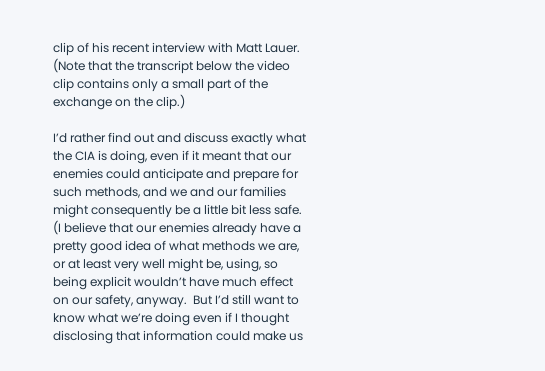clip of his recent interview with Matt Lauer.  (Note that the transcript below the video clip contains only a small part of the exchange on the clip.)

I’d rather find out and discuss exactly what the CIA is doing, even if it meant that our enemies could anticipate and prepare for such methods, and we and our families might consequently be a little bit less safe.  (I believe that our enemies already have a pretty good idea of what methods we are, or at least very well might be, using, so being explicit wouldn’t have much effect on our safety, anyway.  But I’d still want to know what we’re doing even if I thought disclosing that information could make us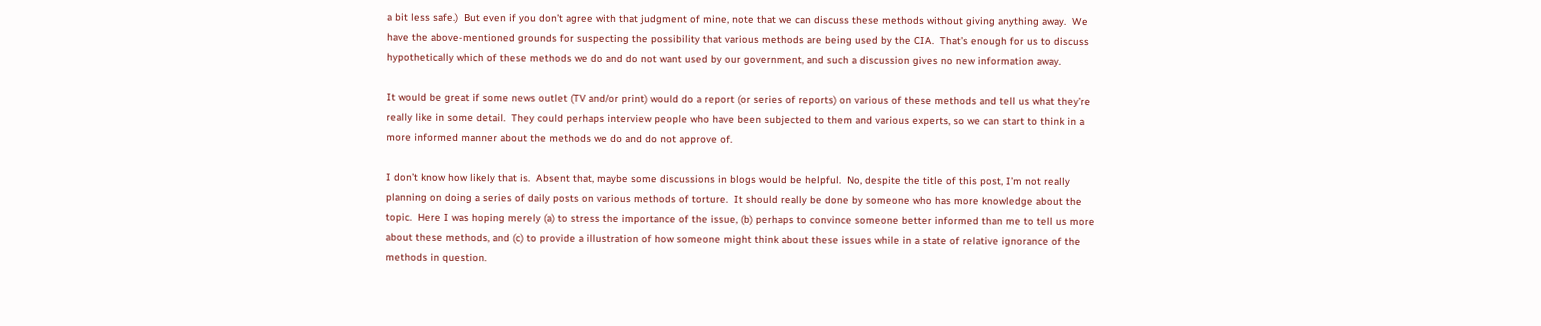a bit less safe.)  But even if you don’t agree with that judgment of mine, note that we can discuss these methods without giving anything away.  We have the above-mentioned grounds for suspecting the possibility that various methods are being used by the CIA.  That’s enough for us to discuss hypothetically which of these methods we do and do not want used by our government, and such a discussion gives no new information away.

It would be great if some news outlet (TV and/or print) would do a report (or series of reports) on various of these methods and tell us what they’re really like in some detail.  They could perhaps interview people who have been subjected to them and various experts, so we can start to think in a more informed manner about the methods we do and do not approve of.

I don’t know how likely that is.  Absent that, maybe some discussions in blogs would be helpful.  No, despite the title of this post, I’m not really planning on doing a series of daily posts on various methods of torture.  It should really be done by someone who has more knowledge about the topic.  Here I was hoping merely (a) to stress the importance of the issue, (b) perhaps to convince someone better informed than me to tell us more about these methods, and (c) to provide a illustration of how someone might think about these issues while in a state of relative ignorance of the methods in question.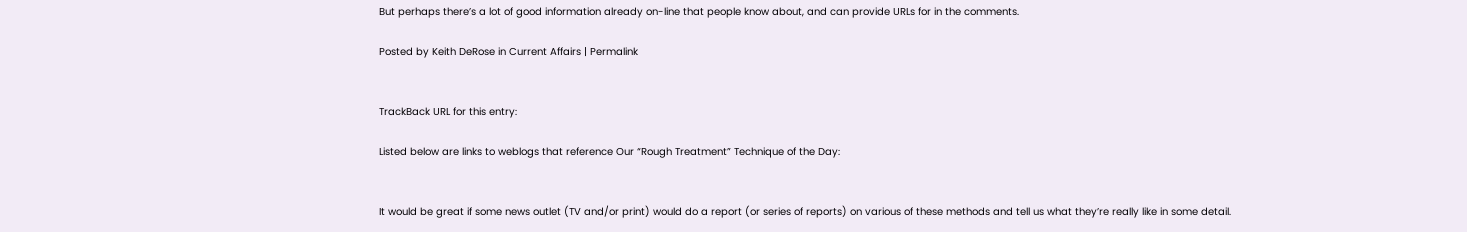But perhaps there’s a lot of good information already on-line that people know about, and can provide URLs for in the comments.

Posted by Keith DeRose in Current Affairs | Permalink


TrackBack URL for this entry:

Listed below are links to weblogs that reference Our “Rough Treatment” Technique of the Day:


It would be great if some news outlet (TV and/or print) would do a report (or series of reports) on various of these methods and tell us what they’re really like in some detail.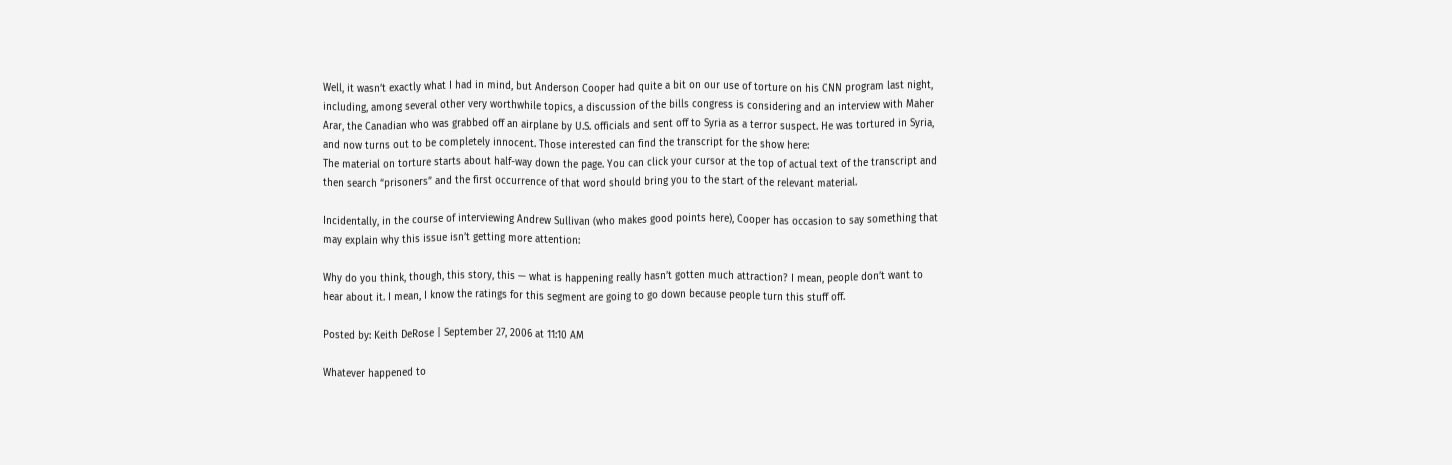Well, it wasn’t exactly what I had in mind, but Anderson Cooper had quite a bit on our use of torture on his CNN program last night, including, among several other very worthwhile topics, a discussion of the bills congress is considering and an interview with Maher Arar, the Canadian who was grabbed off an airplane by U.S. officials and sent off to Syria as a terror suspect. He was tortured in Syria, and now turns out to be completely innocent. Those interested can find the transcript for the show here:
The material on torture starts about half-way down the page. You can click your cursor at the top of actual text of the transcript and then search “prisoners” and the first occurrence of that word should bring you to the start of the relevant material.

Incidentally, in the course of interviewing Andrew Sullivan (who makes good points here), Cooper has occasion to say something that may explain why this issue isn’t getting more attention:

Why do you think, though, this story, this — what is happening really hasn’t gotten much attraction? I mean, people don’t want to hear about it. I mean, I know the ratings for this segment are going to go down because people turn this stuff off.

Posted by: Keith DeRose | September 27, 2006 at 11:10 AM

Whatever happened to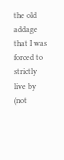the old addage that I was forced to strictly live by (not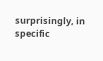surprisingly, in specific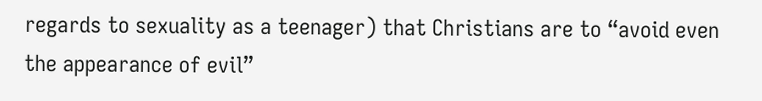regards to sexuality as a teenager) that Christians are to “avoid even the appearance of evil”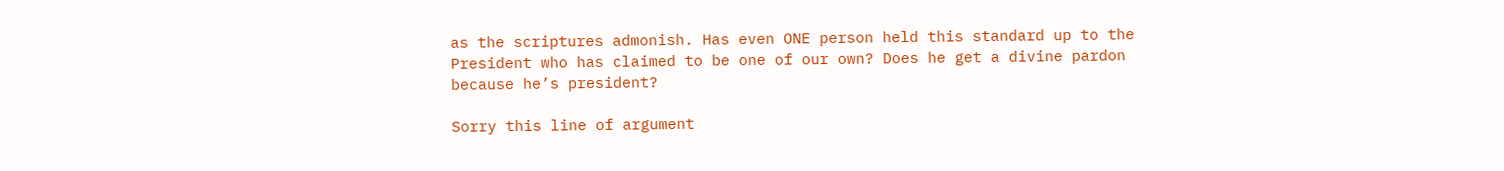as the scriptures admonish. Has even ONE person held this standard up to the President who has claimed to be one of our own? Does he get a divine pardon because he’s president?

Sorry this line of argument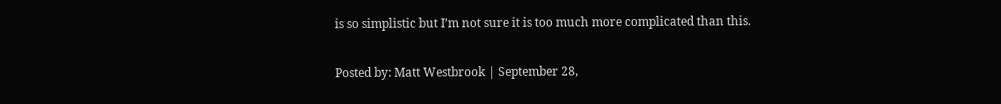is so simplistic but I’m not sure it is too much more complicated than this.

Posted by: Matt Westbrook | September 28,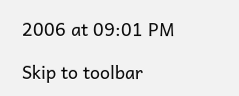2006 at 09:01 PM

Skip to toolbar